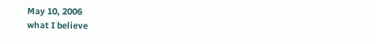May 10, 2006
what I believe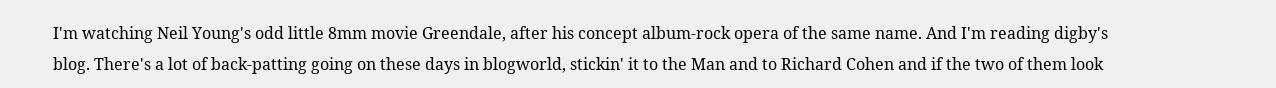I'm watching Neil Young's odd little 8mm movie Greendale, after his concept album-rock opera of the same name. And I'm reading digby's blog. There's a lot of back-patting going on these days in blogworld, stickin' it to the Man and to Richard Cohen and if the two of them look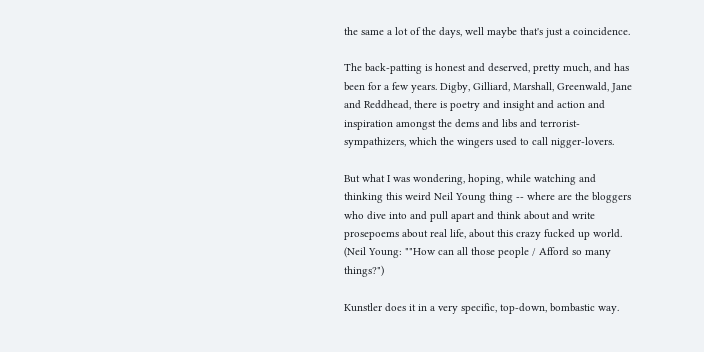the same a lot of the days, well maybe that's just a coincidence.

The back-patting is honest and deserved, pretty much, and has been for a few years. Digby, Gilliard, Marshall, Greenwald, Jane and Reddhead, there is poetry and insight and action and inspiration amongst the dems and libs and terrorist-sympathizers, which the wingers used to call nigger-lovers.

But what I was wondering, hoping, while watching and thinking this weird Neil Young thing -- where are the bloggers who dive into and pull apart and think about and write prosepoems about real life, about this crazy fucked up world. (Neil Young: ""How can all those people / Afford so many things?")

Kunstler does it in a very specific, top-down, bombastic way.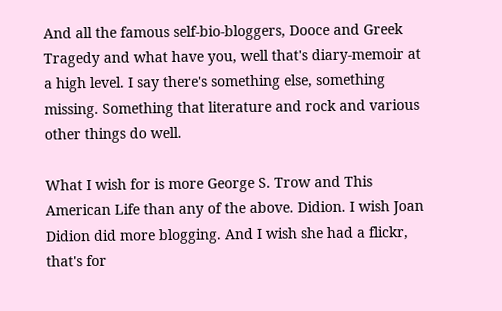And all the famous self-bio-bloggers, Dooce and Greek Tragedy and what have you, well that's diary-memoir at a high level. I say there's something else, something missing. Something that literature and rock and various other things do well.

What I wish for is more George S. Trow and This American Life than any of the above. Didion. I wish Joan Didion did more blogging. And I wish she had a flickr, that's for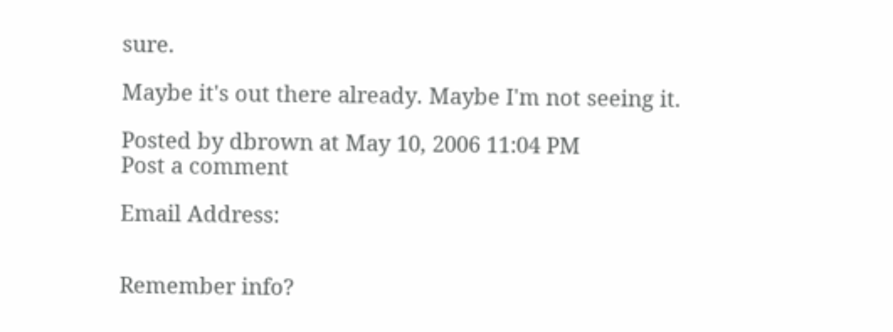sure.

Maybe it's out there already. Maybe I'm not seeing it.

Posted by dbrown at May 10, 2006 11:04 PM
Post a comment

Email Address:


Remember info?